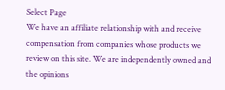Select Page
We have an affiliate relationship with and receive compensation from companies whose products we review on this site. We are independently owned and the opinions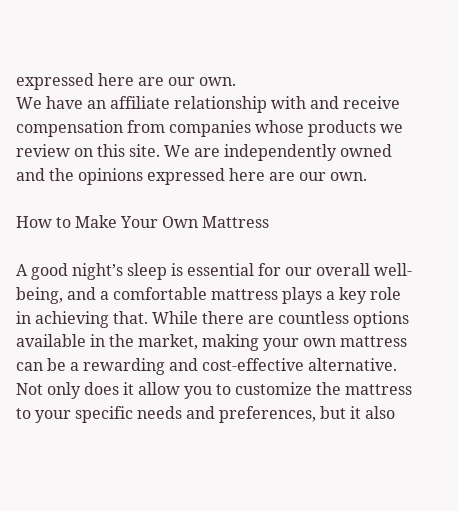expressed here are our own.
We have an affiliate relationship with and receive compensation from companies whose products we review on this site. We are independently owned and the opinions expressed here are our own.

How to Make Your Own Mattress

A good night’s sleep is essential for our overall well-being, and a comfortable mattress plays a key role in achieving that. While there are countless options available in the market, making your own mattress can be a rewarding and cost-effective alternative. Not only does it allow you to customize the mattress to your specific needs and preferences, but it also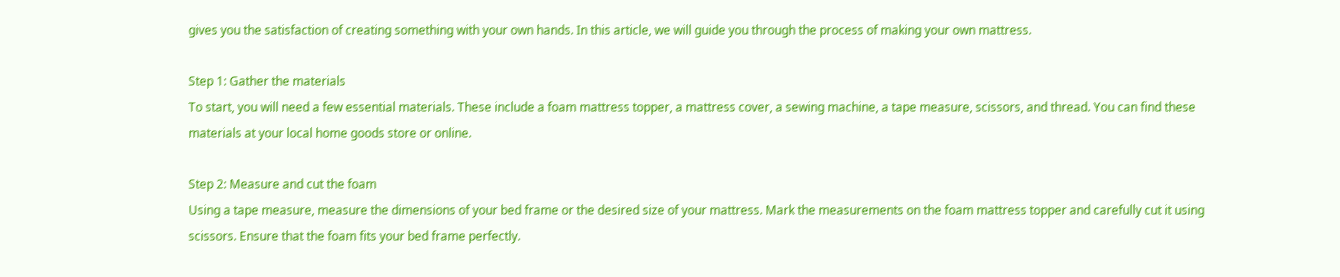gives you the satisfaction of creating something with your own hands. In this article, we will guide you through the process of making your own mattress.

Step 1: Gather the materials
To start, you will need a few essential materials. These include a foam mattress topper, a mattress cover, a sewing machine, a tape measure, scissors, and thread. You can find these materials at your local home goods store or online.

Step 2: Measure and cut the foam
Using a tape measure, measure the dimensions of your bed frame or the desired size of your mattress. Mark the measurements on the foam mattress topper and carefully cut it using scissors. Ensure that the foam fits your bed frame perfectly.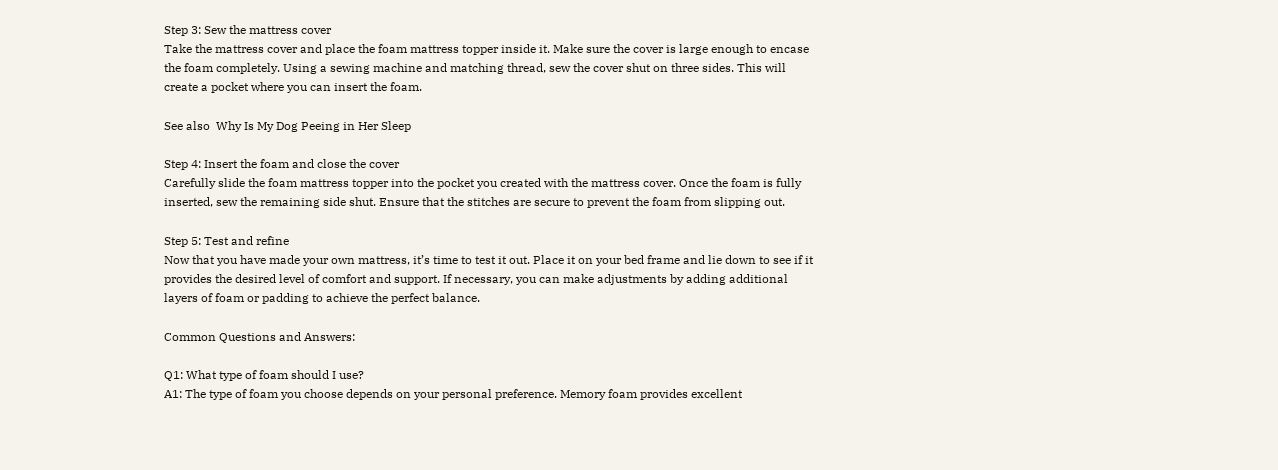Step 3: Sew the mattress cover
Take the mattress cover and place the foam mattress topper inside it. Make sure the cover is large enough to encase the foam completely. Using a sewing machine and matching thread, sew the cover shut on three sides. This will create a pocket where you can insert the foam.

See also  Why Is My Dog Peeing in Her Sleep

Step 4: Insert the foam and close the cover
Carefully slide the foam mattress topper into the pocket you created with the mattress cover. Once the foam is fully inserted, sew the remaining side shut. Ensure that the stitches are secure to prevent the foam from slipping out.

Step 5: Test and refine
Now that you have made your own mattress, it’s time to test it out. Place it on your bed frame and lie down to see if it provides the desired level of comfort and support. If necessary, you can make adjustments by adding additional layers of foam or padding to achieve the perfect balance.

Common Questions and Answers:

Q1: What type of foam should I use?
A1: The type of foam you choose depends on your personal preference. Memory foam provides excellent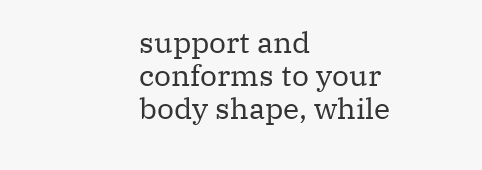support and conforms to your body shape, while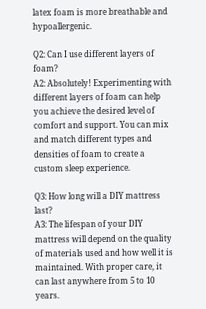latex foam is more breathable and hypoallergenic.

Q2: Can I use different layers of foam?
A2: Absolutely! Experimenting with different layers of foam can help you achieve the desired level of comfort and support. You can mix and match different types and densities of foam to create a custom sleep experience.

Q3: How long will a DIY mattress last?
A3: The lifespan of your DIY mattress will depend on the quality of materials used and how well it is maintained. With proper care, it can last anywhere from 5 to 10 years.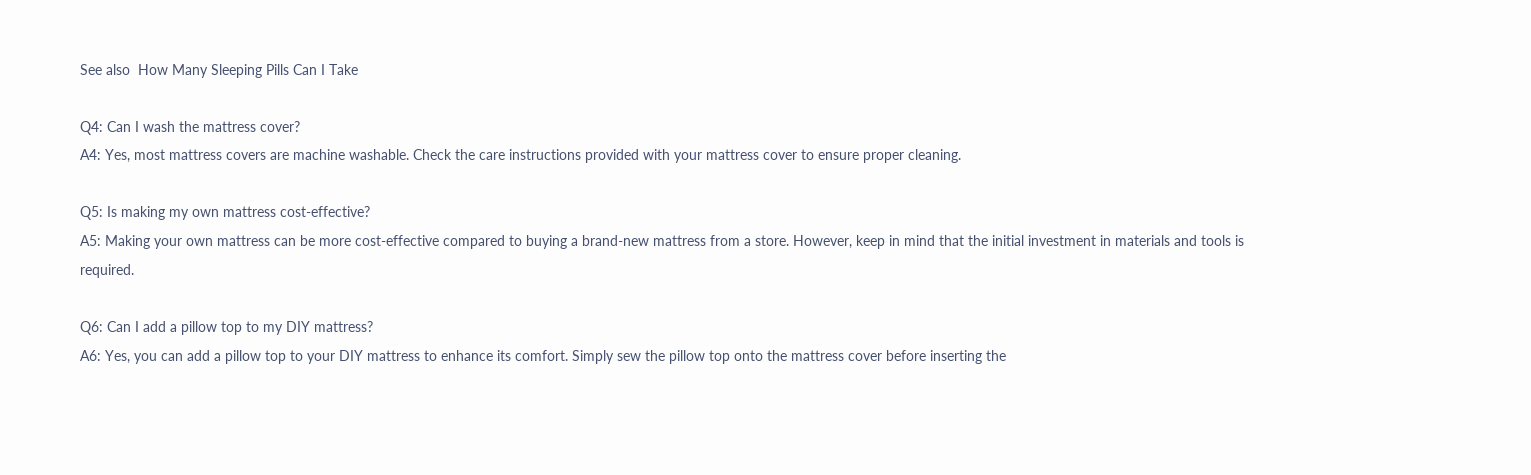See also  How Many Sleeping Pills Can I Take

Q4: Can I wash the mattress cover?
A4: Yes, most mattress covers are machine washable. Check the care instructions provided with your mattress cover to ensure proper cleaning.

Q5: Is making my own mattress cost-effective?
A5: Making your own mattress can be more cost-effective compared to buying a brand-new mattress from a store. However, keep in mind that the initial investment in materials and tools is required.

Q6: Can I add a pillow top to my DIY mattress?
A6: Yes, you can add a pillow top to your DIY mattress to enhance its comfort. Simply sew the pillow top onto the mattress cover before inserting the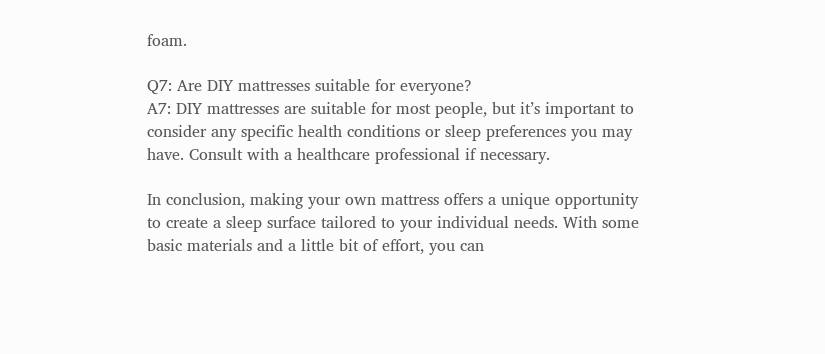foam.

Q7: Are DIY mattresses suitable for everyone?
A7: DIY mattresses are suitable for most people, but it’s important to consider any specific health conditions or sleep preferences you may have. Consult with a healthcare professional if necessary.

In conclusion, making your own mattress offers a unique opportunity to create a sleep surface tailored to your individual needs. With some basic materials and a little bit of effort, you can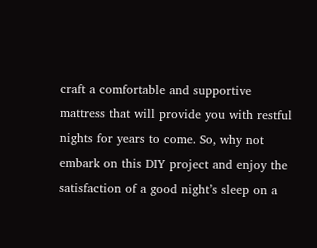craft a comfortable and supportive mattress that will provide you with restful nights for years to come. So, why not embark on this DIY project and enjoy the satisfaction of a good night’s sleep on a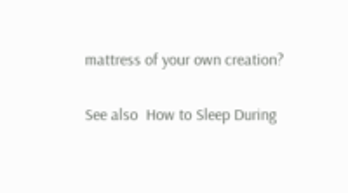mattress of your own creation?

See also  How to Sleep During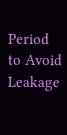Period to Avoid Leakage